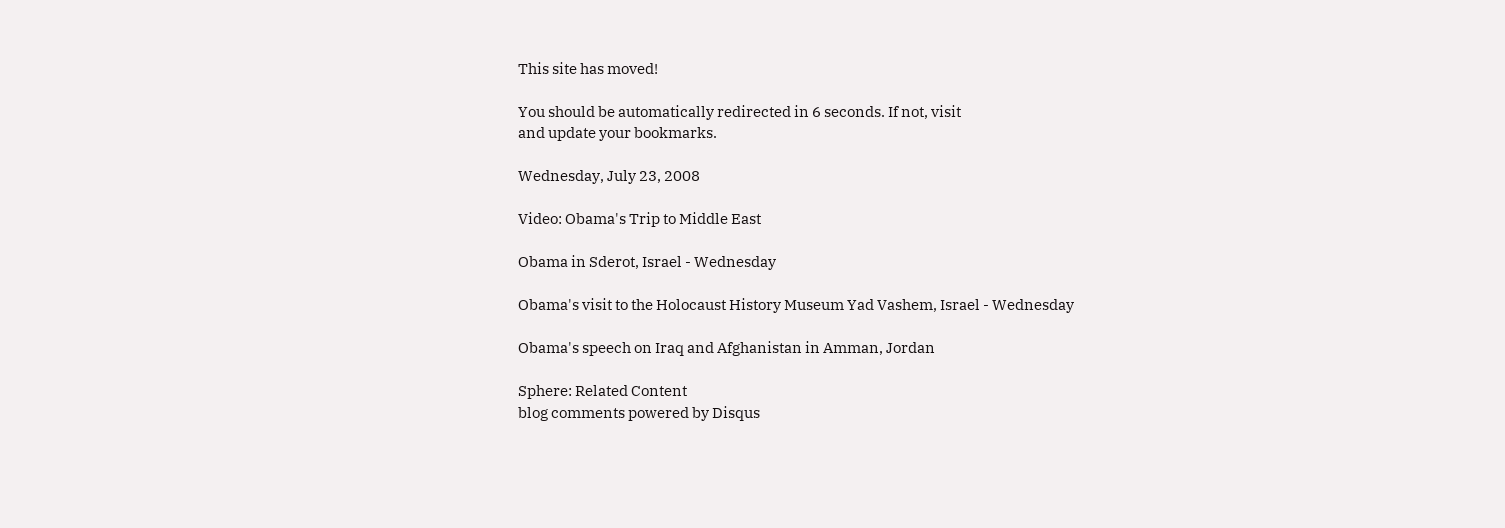This site has moved!

You should be automatically redirected in 6 seconds. If not, visit
and update your bookmarks.

Wednesday, July 23, 2008

Video: Obama's Trip to Middle East

Obama in Sderot, Israel - Wednesday

Obama's visit to the Holocaust History Museum Yad Vashem, Israel - Wednesday

Obama's speech on Iraq and Afghanistan in Amman, Jordan

Sphere: Related Content
blog comments powered by Disqus